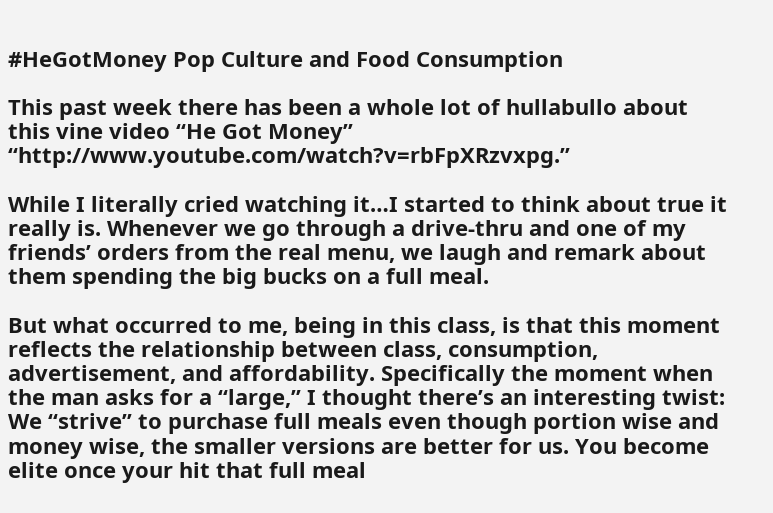#HeGotMoney Pop Culture and Food Consumption

This past week there has been a whole lot of hullabullo about this vine video “He Got Money” “http://www.youtube.com/watch?v=rbFpXRzvxpg.”

While I literally cried watching it…I started to think about true it really is. Whenever we go through a drive-thru and one of my friends’ orders from the real menu, we laugh and remark about them spending the big bucks on a full meal.

But what occurred to me, being in this class, is that this moment reflects the relationship between class, consumption, advertisement, and affordability. Specifically the moment when the man asks for a “large,” I thought there’s an interesting twist: We “strive” to purchase full meals even though portion wise and money wise, the smaller versions are better for us. You become elite once your hit that full meal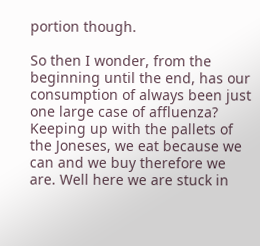portion though.

So then I wonder, from the beginning until the end, has our consumption of always been just one large case of affluenza? Keeping up with the pallets of the Joneses, we eat because we can and we buy therefore we are. Well here we are stuck in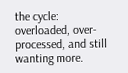the cycle: overloaded, over-processed, and still wanting more.